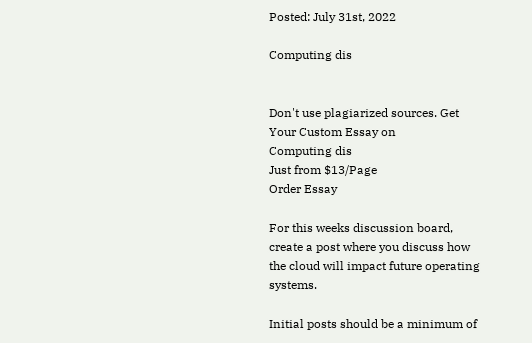Posted: July 31st, 2022

Computing dis


Don't use plagiarized sources. Get Your Custom Essay on
Computing dis
Just from $13/Page
Order Essay

For this weeks discussion board, create a post where you discuss how the cloud will impact future operating systems.

Initial posts should be a minimum of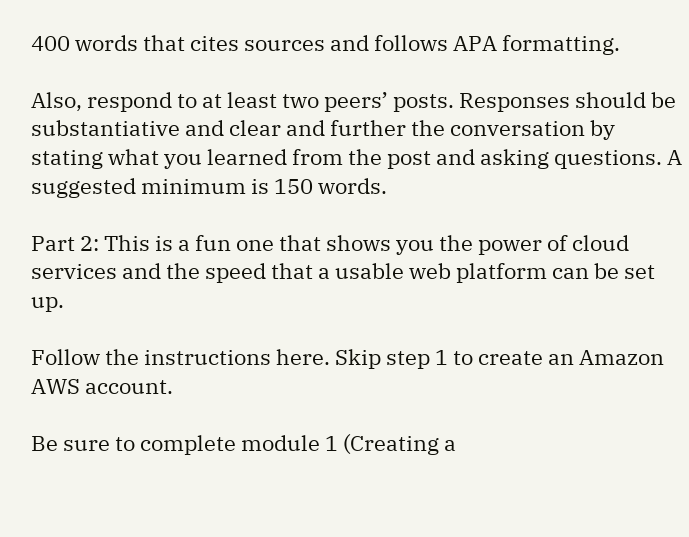400 words that cites sources and follows APA formatting.

Also, respond to at least two peers’ posts. Responses should be substantiative and clear and further the conversation by stating what you learned from the post and asking questions. A suggested minimum is 150 words.

Part 2: This is a fun one that shows you the power of cloud services and the speed that a usable web platform can be set up.

Follow the instructions here. Skip step 1 to create an Amazon AWS account.

Be sure to complete module 1 (Creating a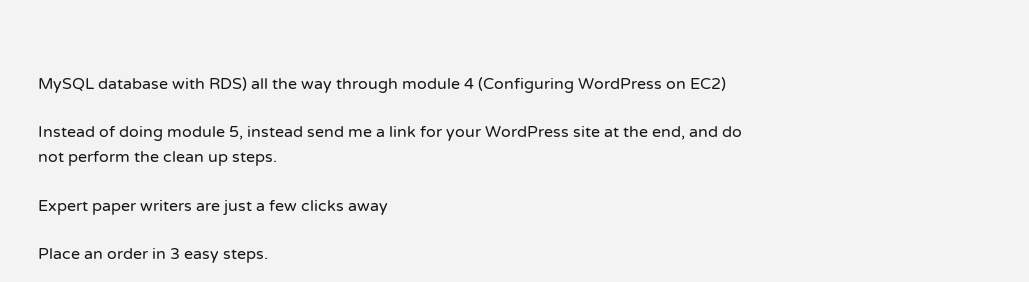MySQL database with RDS) all the way through module 4 (Configuring WordPress on EC2)

Instead of doing module 5, instead send me a link for your WordPress site at the end, and do not perform the clean up steps.

Expert paper writers are just a few clicks away

Place an order in 3 easy steps.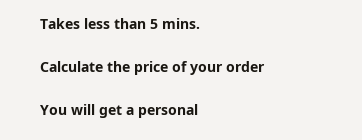Takes less than 5 mins.

Calculate the price of your order

You will get a personal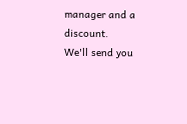manager and a discount.
We'll send you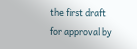the first draft for approval by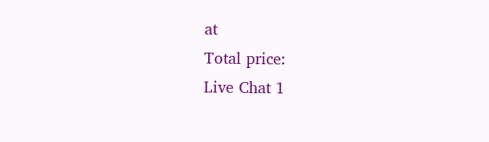at
Total price:
Live Chat 1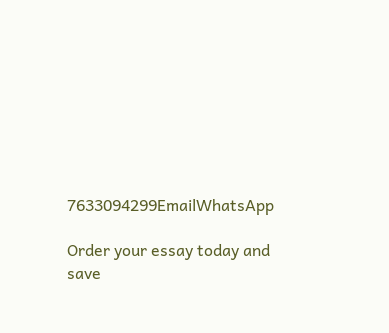7633094299EmailWhatsApp

Order your essay today and save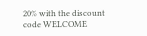20% with the discount code WELCOME